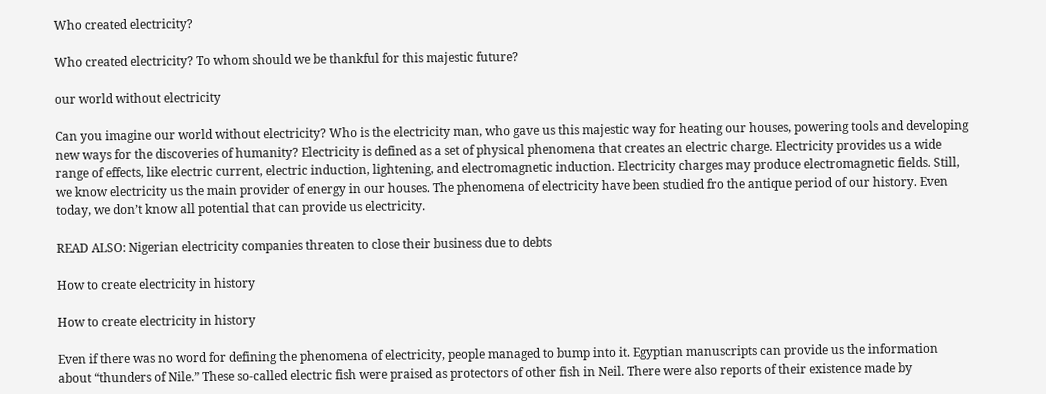Who created electricity?

Who created electricity? To whom should we be thankful for this majestic future?

our world without electricity

Can you imagine our world without electricity? Who is the electricity man, who gave us this majestic way for heating our houses, powering tools and developing new ways for the discoveries of humanity? Electricity is defined as a set of physical phenomena that creates an electric charge. Electricity provides us a wide range of effects, like electric current, electric induction, lightening, and electromagnetic induction. Electricity charges may produce electromagnetic fields. Still, we know electricity us the main provider of energy in our houses. The phenomena of electricity have been studied fro the antique period of our history. Even today, we don’t know all potential that can provide us electricity.

READ ALSO: Nigerian electricity companies threaten to close their business due to debts

How to create electricity in history

How to create electricity in history

Even if there was no word for defining the phenomena of electricity, people managed to bump into it. Egyptian manuscripts can provide us the information about “thunders of Nile.” These so-called electric fish were praised as protectors of other fish in Neil. There were also reports of their existence made by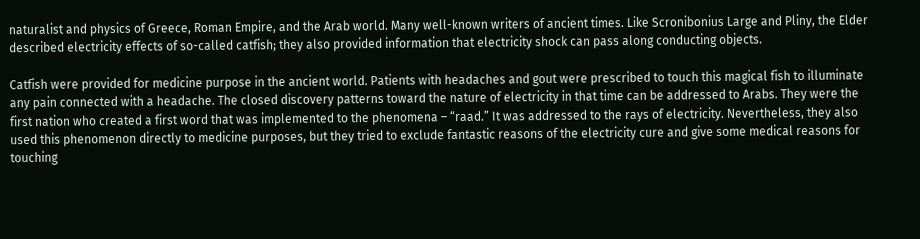naturalist and physics of Greece, Roman Empire, and the Arab world. Many well-known writers of ancient times. Like Scronibonius Large and Pliny, the Elder described electricity effects of so-called catfish; they also provided information that electricity shock can pass along conducting objects.

Catfish were provided for medicine purpose in the ancient world. Patients with headaches and gout were prescribed to touch this magical fish to illuminate any pain connected with a headache. The closed discovery patterns toward the nature of electricity in that time can be addressed to Arabs. They were the first nation who created a first word that was implemented to the phenomena – “raad.” It was addressed to the rays of electricity. Nevertheless, they also used this phenomenon directly to medicine purposes, but they tried to exclude fantastic reasons of the electricity cure and give some medical reasons for touching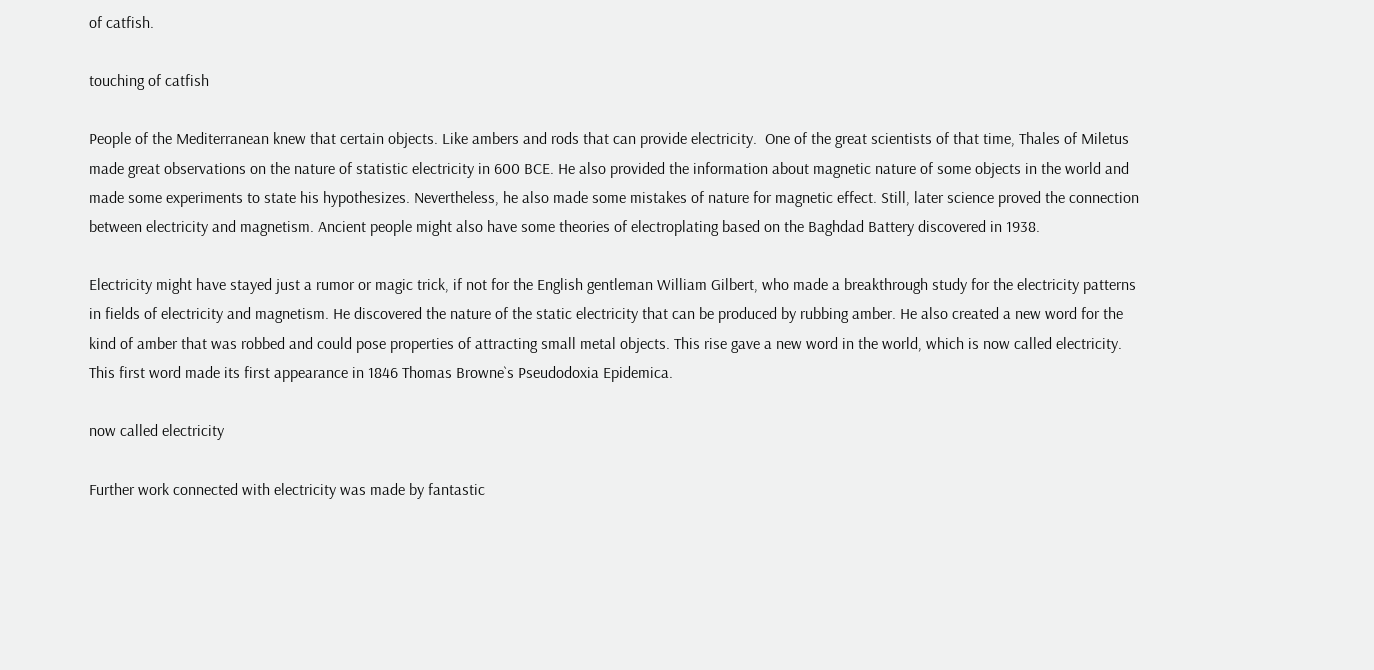of catfish.

touching of catfish

People of the Mediterranean knew that certain objects. Like ambers and rods that can provide electricity.  One of the great scientists of that time, Thales of Miletus made great observations on the nature of statistic electricity in 600 BCE. He also provided the information about magnetic nature of some objects in the world and made some experiments to state his hypothesizes. Nevertheless, he also made some mistakes of nature for magnetic effect. Still, later science proved the connection between electricity and magnetism. Ancient people might also have some theories of electroplating based on the Baghdad Battery discovered in 1938.

Electricity might have stayed just a rumor or magic trick, if not for the English gentleman William Gilbert, who made a breakthrough study for the electricity patterns in fields of electricity and magnetism. He discovered the nature of the static electricity that can be produced by rubbing amber. He also created a new word for the kind of amber that was robbed and could pose properties of attracting small metal objects. This rise gave a new word in the world, which is now called electricity. This first word made its first appearance in 1846 Thomas Browne`s Pseudodoxia Epidemica.

now called electricity

Further work connected with electricity was made by fantastic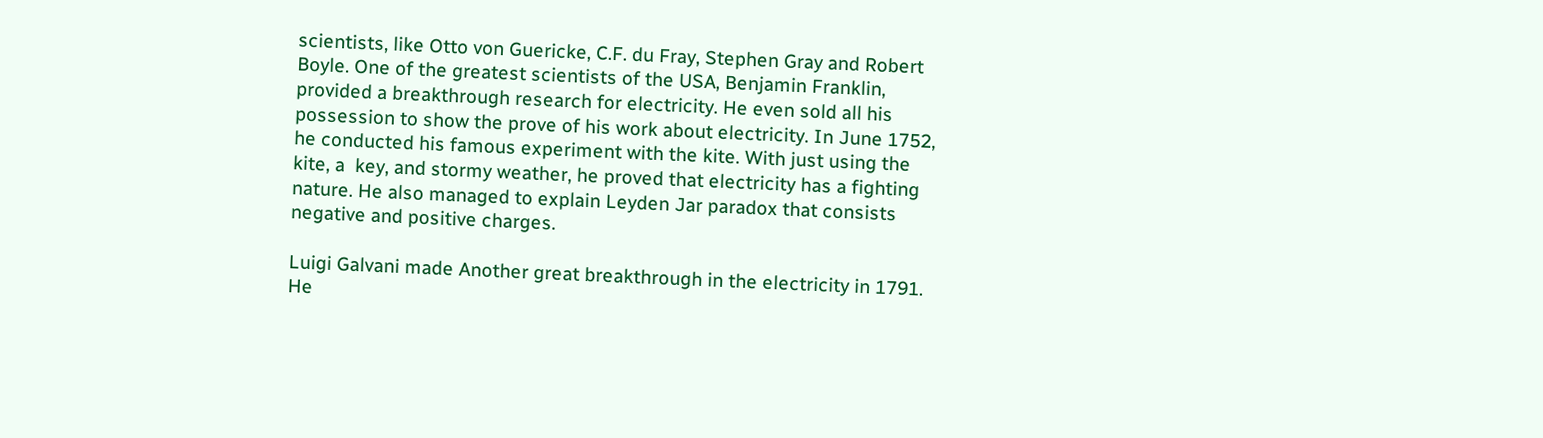scientists, like Otto von Guericke, C.F. du Fray, Stephen Gray and Robert Boyle. One of the greatest scientists of the USA, Benjamin Franklin, provided a breakthrough research for electricity. He even sold all his possession to show the prove of his work about electricity. In June 1752, he conducted his famous experiment with the kite. With just using the kite, a  key, and stormy weather, he proved that electricity has a fighting nature. He also managed to explain Leyden Jar paradox that consists negative and positive charges.

Luigi Galvani made Another great breakthrough in the electricity in 1791. He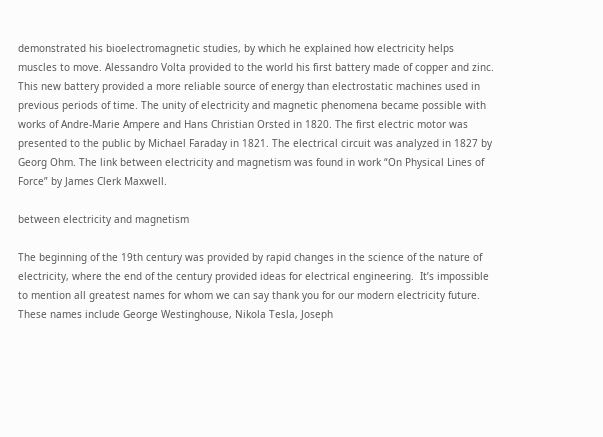demonstrated his bioelectromagnetic studies, by which he explained how electricity helps muscles to move. Alessandro Volta provided to the world his first battery made of copper and zinc. This new battery provided a more reliable source of energy than electrostatic machines used in previous periods of time. The unity of electricity and magnetic phenomena became possible with works of Andre-Marie Ampere and Hans Christian Orsted in 1820. The first electric motor was presented to the public by Michael Faraday in 1821. The electrical circuit was analyzed in 1827 by Georg Ohm. The link between electricity and magnetism was found in work “On Physical Lines of Force” by James Clerk Maxwell.

between electricity and magnetism

The beginning of the 19th century was provided by rapid changes in the science of the nature of electricity, where the end of the century provided ideas for electrical engineering.  It’s impossible to mention all greatest names for whom we can say thank you for our modern electricity future. These names include George Westinghouse, Nikola Tesla, Joseph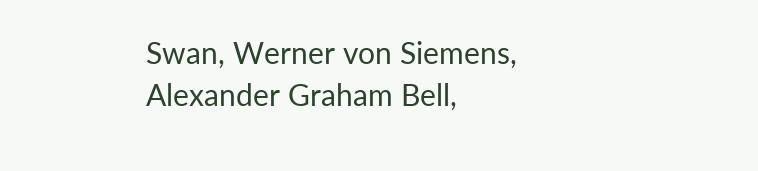Swan, Werner von Siemens, Alexander Graham Bell,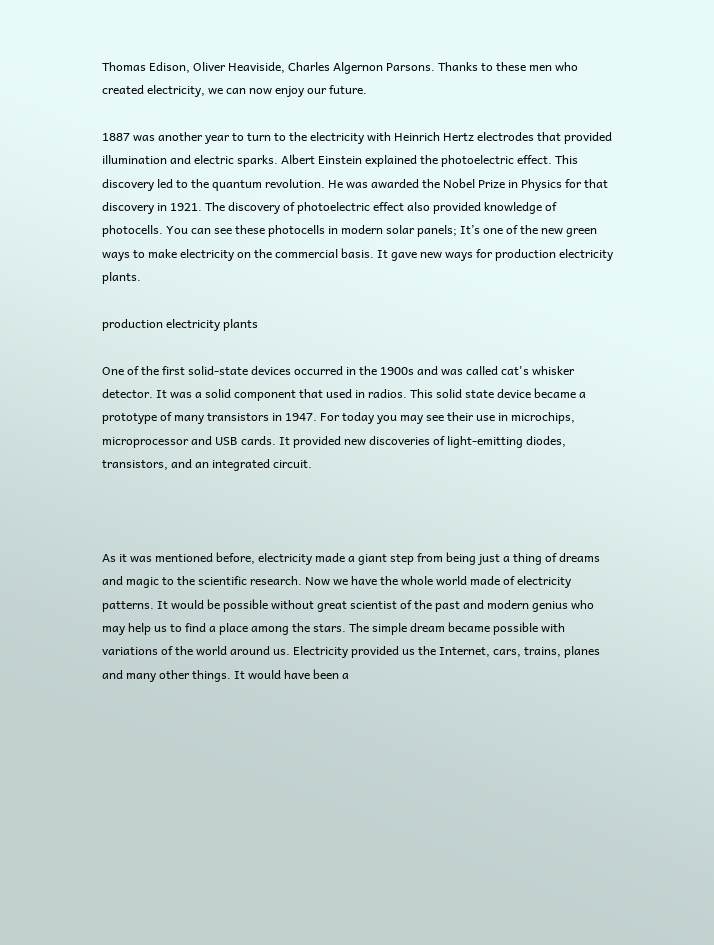Thomas Edison, Oliver Heaviside, Charles Algernon Parsons. Thanks to these men who created electricity, we can now enjoy our future.

1887 was another year to turn to the electricity with Heinrich Hertz electrodes that provided illumination and electric sparks. Albert Einstein explained the photoelectric effect. This discovery led to the quantum revolution. He was awarded the Nobel Prize in Physics for that discovery in 1921. The discovery of photoelectric effect also provided knowledge of photocells. You can see these photocells in modern solar panels; It’s one of the new green ways to make electricity on the commercial basis. It gave new ways for production electricity plants.

production electricity plants

One of the first solid-state devices occurred in the 1900s and was called cat's whisker detector. It was a solid component that used in radios. This solid state device became a prototype of many transistors in 1947. For today you may see their use in microchips, microprocessor and USB cards. It provided new discoveries of light-emitting diodes, transistors, and an integrated circuit.



As it was mentioned before, electricity made a giant step from being just a thing of dreams and magic to the scientific research. Now we have the whole world made of electricity patterns. It would be possible without great scientist of the past and modern genius who may help us to find a place among the stars. The simple dream became possible with variations of the world around us. Electricity provided us the Internet, cars, trains, planes and many other things. It would have been a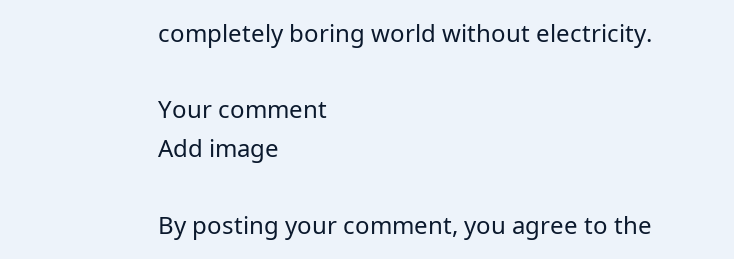completely boring world without electricity.

Your comment
Add image

By posting your comment, you agree to the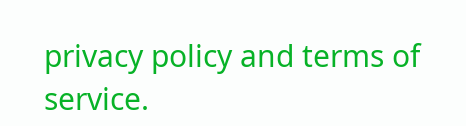privacy policy and terms of service.